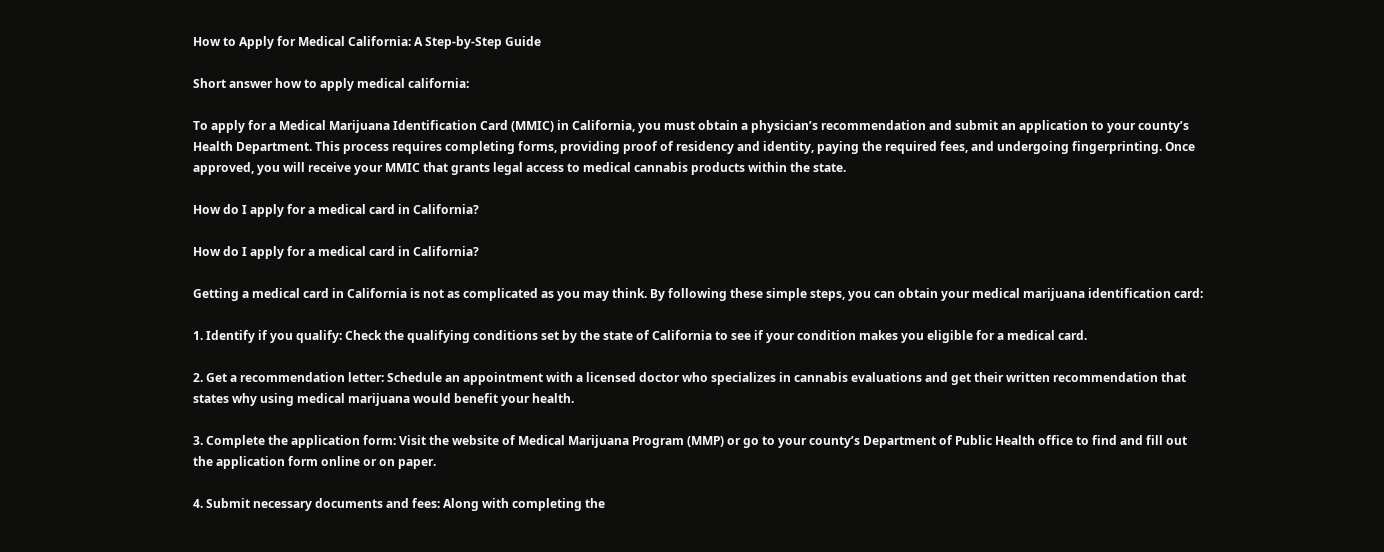How to Apply for Medical California: A Step-by-Step Guide

Short answer how to apply medical california:

To apply for a Medical Marijuana Identification Card (MMIC) in California, you must obtain a physician’s recommendation and submit an application to your county’s Health Department. This process requires completing forms, providing proof of residency and identity, paying the required fees, and undergoing fingerprinting. Once approved, you will receive your MMIC that grants legal access to medical cannabis products within the state.

How do I apply for a medical card in California?

How do I apply for a medical card in California?

Getting a medical card in California is not as complicated as you may think. By following these simple steps, you can obtain your medical marijuana identification card:

1. Identify if you qualify: Check the qualifying conditions set by the state of California to see if your condition makes you eligible for a medical card.

2. Get a recommendation letter: Schedule an appointment with a licensed doctor who specializes in cannabis evaluations and get their written recommendation that states why using medical marijuana would benefit your health.

3. Complete the application form: Visit the website of Medical Marijuana Program (MMP) or go to your county’s Department of Public Health office to find and fill out the application form online or on paper.

4. Submit necessary documents and fees: Along with completing the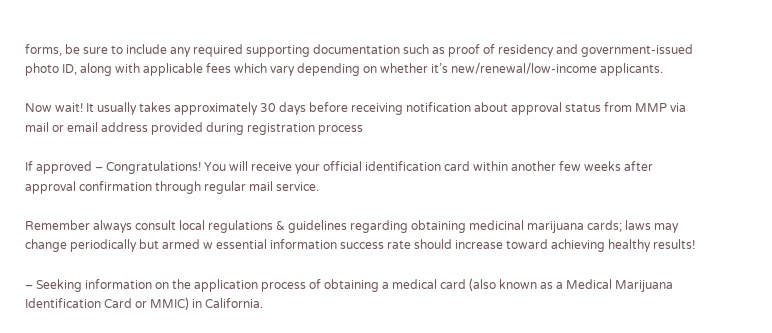forms, be sure to include any required supporting documentation such as proof of residency and government-issued photo ID, along with applicable fees which vary depending on whether it’s new/renewal/low-income applicants.

Now wait! It usually takes approximately 30 days before receiving notification about approval status from MMP via mail or email address provided during registration process

If approved – Congratulations! You will receive your official identification card within another few weeks after approval confirmation through regular mail service.

Remember always consult local regulations & guidelines regarding obtaining medicinal marijuana cards; laws may change periodically but armed w essential information success rate should increase toward achieving healthy results!

– Seeking information on the application process of obtaining a medical card (also known as a Medical Marijuana Identification Card or MMIC) in California.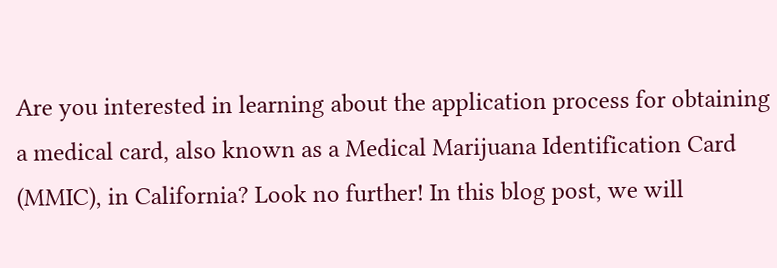Are you interested in learning about the application process for obtaining a medical card, also known as a Medical Marijuana Identification Card (MMIC), in California? Look no further! In this blog post, we will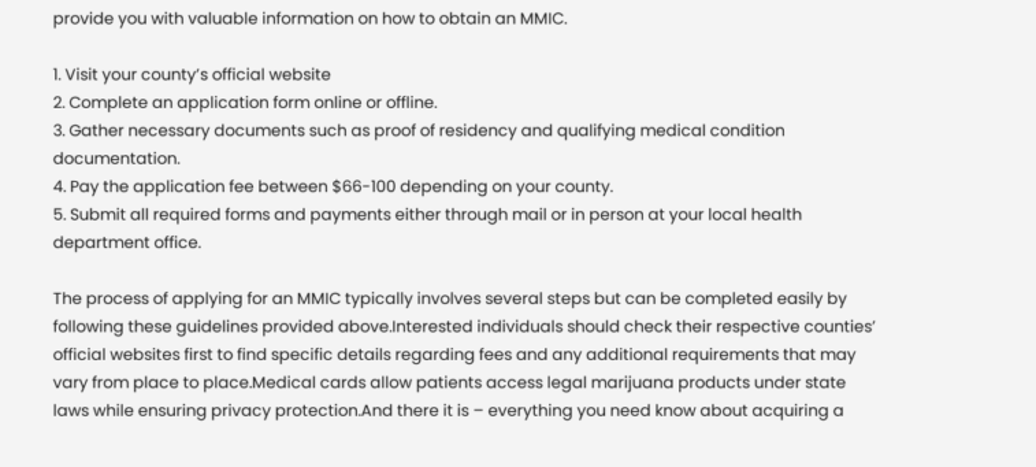provide you with valuable information on how to obtain an MMIC.

1. Visit your county’s official website
2. Complete an application form online or offline.
3. Gather necessary documents such as proof of residency and qualifying medical condition documentation.
4. Pay the application fee between $66-100 depending on your county.
5. Submit all required forms and payments either through mail or in person at your local health department office.

The process of applying for an MMIC typically involves several steps but can be completed easily by following these guidelines provided above.Interested individuals should check their respective counties’ official websites first to find specific details regarding fees and any additional requirements that may vary from place to place.Medical cards allow patients access legal marijuana products under state laws while ensuring privacy protection.And there it is – everything you need know about acquiring a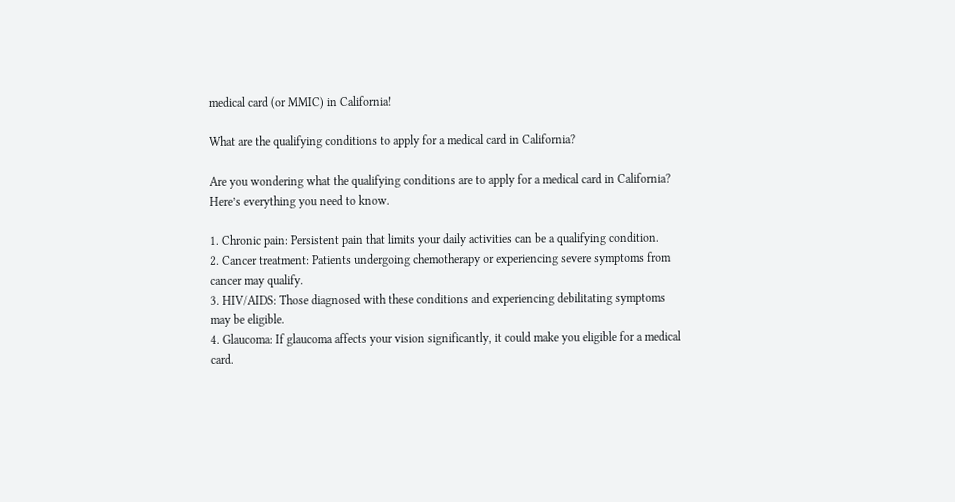medical card (or MMIC) in California!

What are the qualifying conditions to apply for a medical card in California?

Are you wondering what the qualifying conditions are to apply for a medical card in California? Here’s everything you need to know.

1. Chronic pain: Persistent pain that limits your daily activities can be a qualifying condition.
2. Cancer treatment: Patients undergoing chemotherapy or experiencing severe symptoms from cancer may qualify.
3. HIV/AIDS: Those diagnosed with these conditions and experiencing debilitating symptoms may be eligible.
4. Glaucoma: If glaucoma affects your vision significantly, it could make you eligible for a medical card.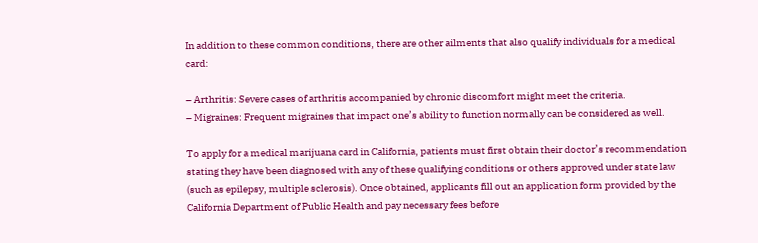In addition to these common conditions, there are other ailments that also qualify individuals for a medical card:

– Arthritis: Severe cases of arthritis accompanied by chronic discomfort might meet the criteria.
– Migraines: Frequent migraines that impact one’s ability to function normally can be considered as well.

To apply for a medical marijuana card in California, patients must first obtain their doctor’s recommendation stating they have been diagnosed with any of these qualifying conditions or others approved under state law (such as epilepsy, multiple sclerosis). Once obtained, applicants fill out an application form provided by the California Department of Public Health and pay necessary fees before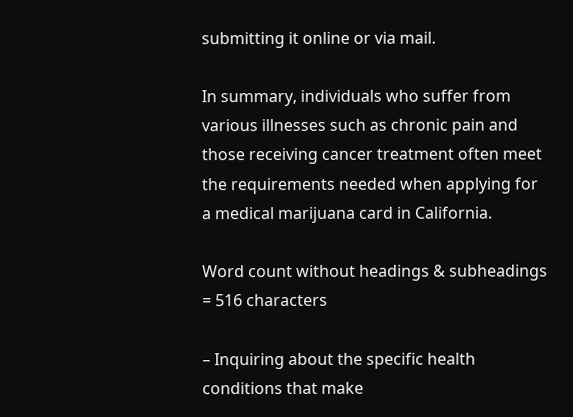submitting it online or via mail.

In summary, individuals who suffer from various illnesses such as chronic pain and those receiving cancer treatment often meet the requirements needed when applying for a medical marijuana card in California.

Word count without headings & subheadings = 516 characters

– Inquiring about the specific health conditions that make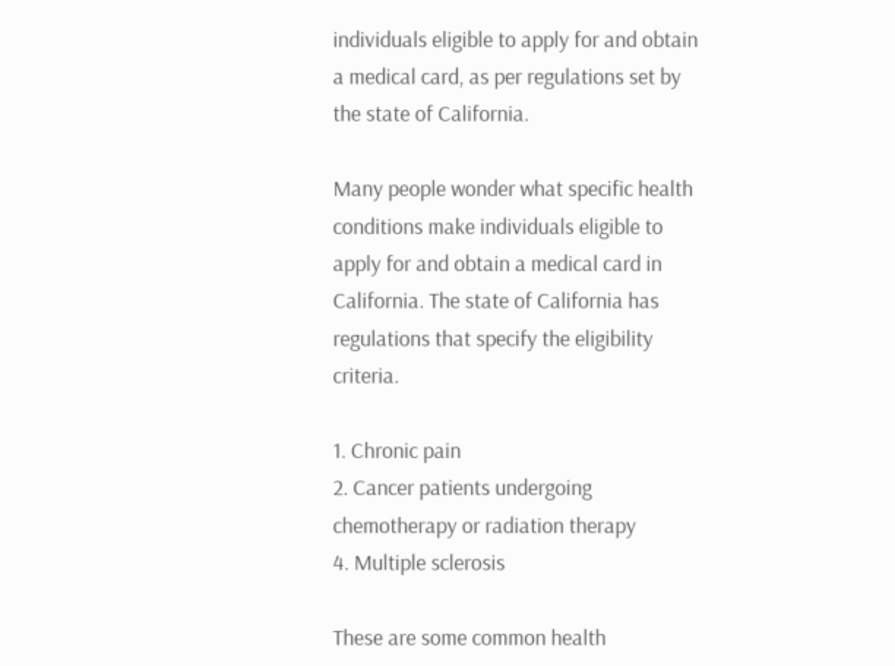individuals eligible to apply for and obtain a medical card, as per regulations set by the state of California.

Many people wonder what specific health conditions make individuals eligible to apply for and obtain a medical card in California. The state of California has regulations that specify the eligibility criteria.

1. Chronic pain
2. Cancer patients undergoing chemotherapy or radiation therapy
4. Multiple sclerosis

These are some common health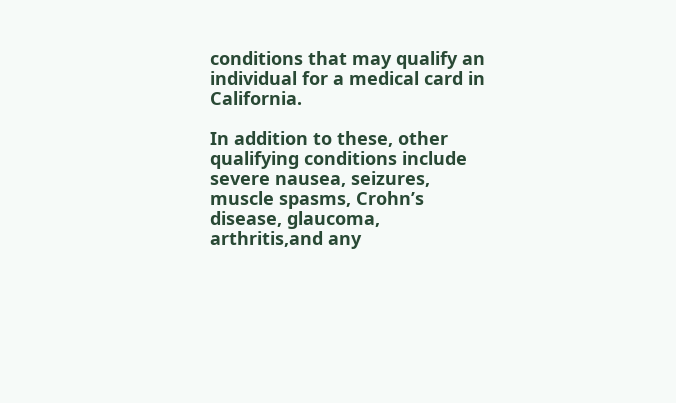conditions that may qualify an individual for a medical card in California.

In addition to these, other qualifying conditions include severe nausea, seizures, muscle spasms, Crohn’s disease, glaucoma, arthritis,and any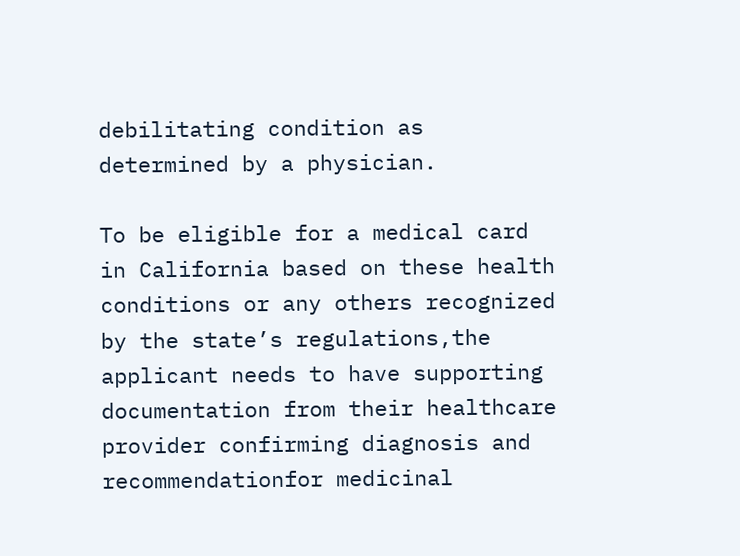debilitating condition as determined by a physician.

To be eligible for a medical card in California based on these health conditions or any others recognized by the state’s regulations,the applicant needs to have supporting documentation from their healthcare provider confirming diagnosis and recommendationfor medicinal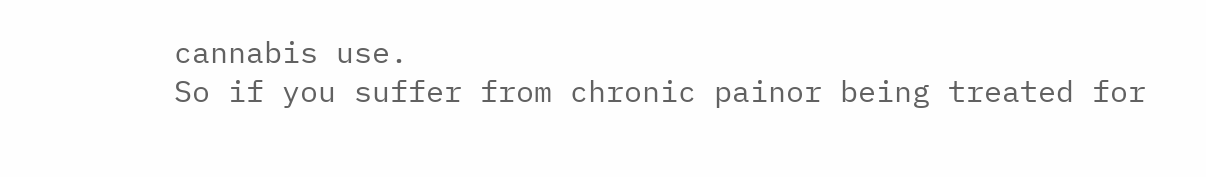cannabis use.
So if you suffer from chronic painor being treated for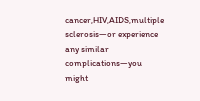cancer,HIV,AIDS,multiple sclerosis—or experience any similar complications—you might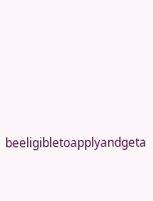beeligibletoapplyandgeta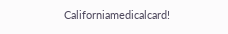Californiamedicalcard!